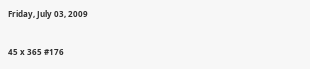Friday, July 03, 2009

45 x 365 #176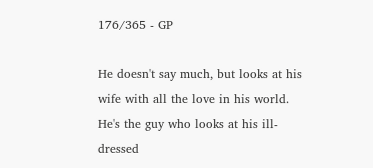176/365 - GP

He doesn't say much, but looks at his wife with all the love in his world. He's the guy who looks at his ill-dressed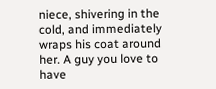niece, shivering in the cold, and immediately wraps his coat around her. A guy you love to have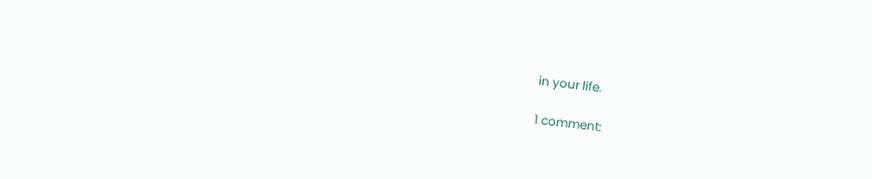in your life.

1 comment: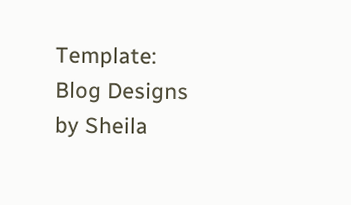Template: Blog Designs by Sheila